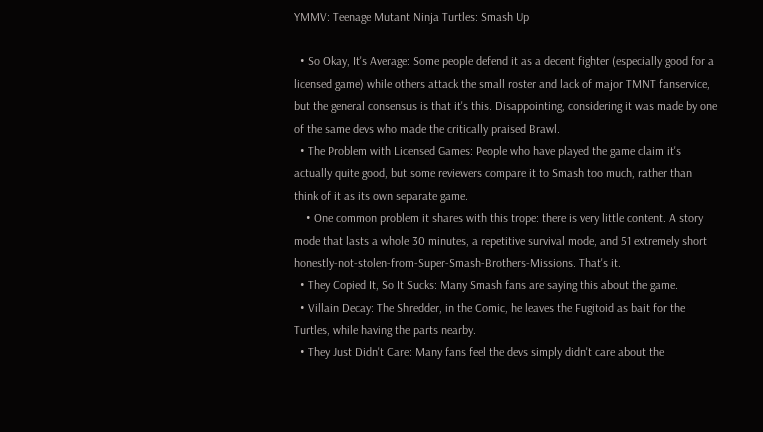YMMV: Teenage Mutant Ninja Turtles: Smash Up

  • So Okay, It's Average: Some people defend it as a decent fighter (especially good for a licensed game) while others attack the small roster and lack of major TMNT fanservice, but the general consensus is that it's this. Disappointing, considering it was made by one of the same devs who made the critically praised Brawl.
  • The Problem with Licensed Games: People who have played the game claim it's actually quite good, but some reviewers compare it to Smash too much, rather than think of it as its own separate game.
    • One common problem it shares with this trope: there is very little content. A story mode that lasts a whole 30 minutes, a repetitive survival mode, and 51 extremely short honestly-not-stolen-from-Super-Smash-Brothers-Missions. That's it.
  • They Copied It, So It Sucks: Many Smash fans are saying this about the game.
  • Villain Decay: The Shredder, in the Comic, he leaves the Fugitoid as bait for the Turtles, while having the parts nearby.
  • They Just Didn't Care: Many fans feel the devs simply didn't care about the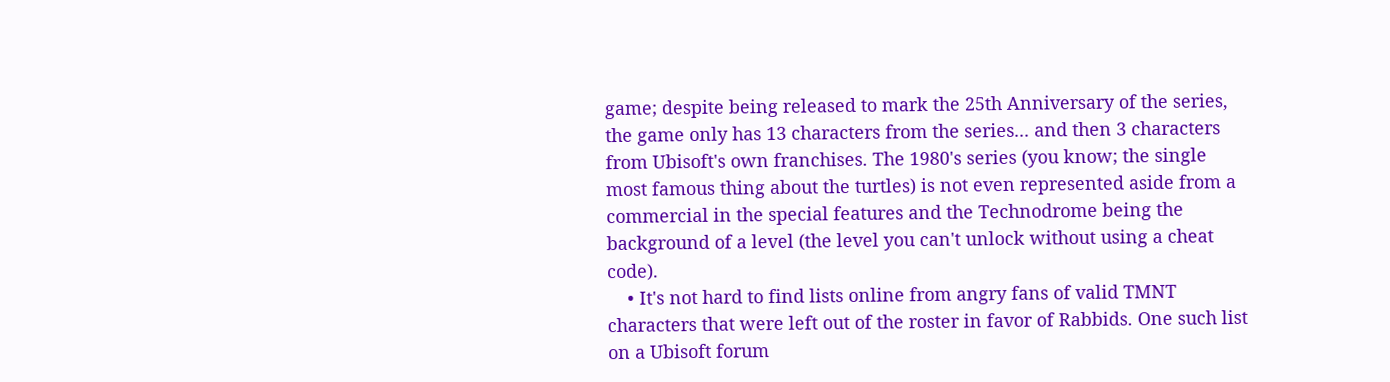game; despite being released to mark the 25th Anniversary of the series, the game only has 13 characters from the series... and then 3 characters from Ubisoft's own franchises. The 1980's series (you know; the single most famous thing about the turtles) is not even represented aside from a commercial in the special features and the Technodrome being the background of a level (the level you can't unlock without using a cheat code).
    • It's not hard to find lists online from angry fans of valid TMNT characters that were left out of the roster in favor of Rabbids. One such list on a Ubisoft forum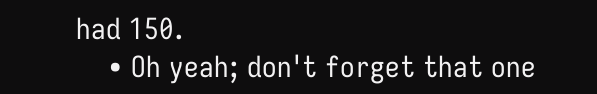had 150.
    • Oh yeah; don't forget that one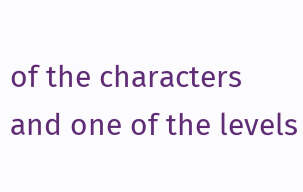of the characters and one of the levels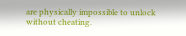are physically impossible to unlock without cheating.